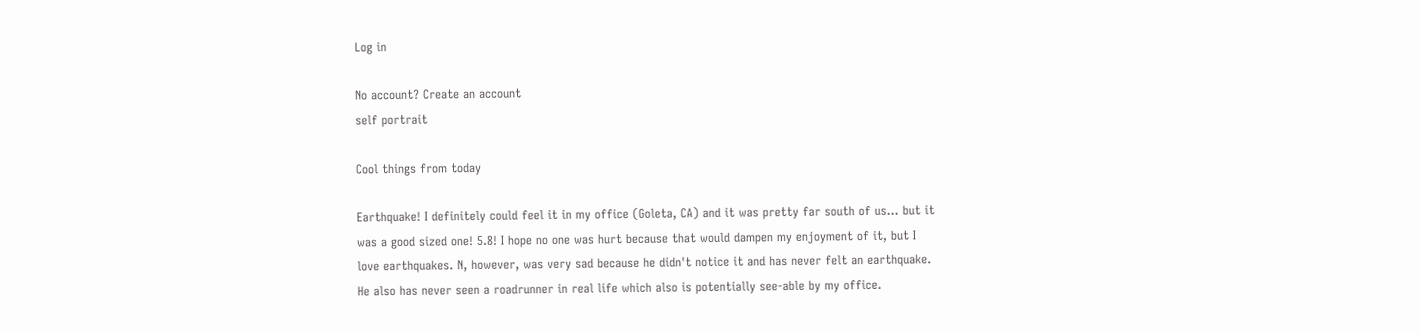Log in

No account? Create an account
self portrait

Cool things from today

Earthquake! I definitely could feel it in my office (Goleta, CA) and it was pretty far south of us... but it was a good sized one! 5.8! I hope no one was hurt because that would dampen my enjoyment of it, but I love earthquakes. N, however, was very sad because he didn't notice it and has never felt an earthquake. He also has never seen a roadrunner in real life which also is potentially see-able by my office.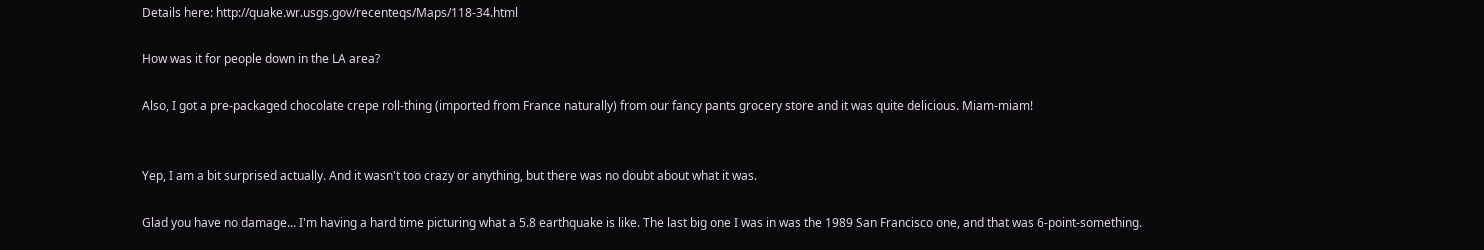Details here: http://quake.wr.usgs.gov/recenteqs/Maps/118-34.html

How was it for people down in the LA area?

Also, I got a pre-packaged chocolate crepe roll-thing (imported from France naturally) from our fancy pants grocery store and it was quite delicious. Miam-miam!


Yep, I am a bit surprised actually. And it wasn't too crazy or anything, but there was no doubt about what it was.

Glad you have no damage... I'm having a hard time picturing what a 5.8 earthquake is like. The last big one I was in was the 1989 San Francisco one, and that was 6-point-something.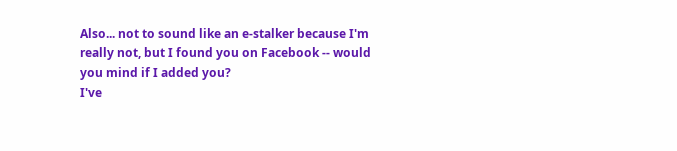Also... not to sound like an e-stalker because I'm really not, but I found you on Facebook -- would you mind if I added you?
I've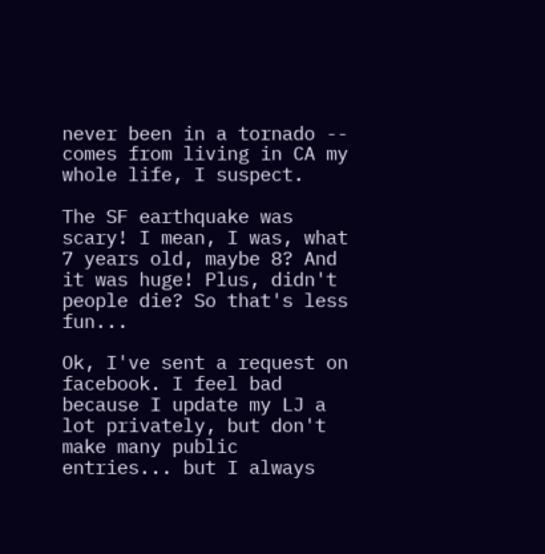never been in a tornado -- comes from living in CA my whole life, I suspect.

The SF earthquake was scary! I mean, I was, what 7 years old, maybe 8? And it was huge! Plus, didn't people die? So that's less fun...

Ok, I've sent a request on facebook. I feel bad because I update my LJ a lot privately, but don't make many public entries... but I always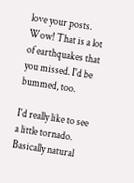love your posts.
Wow! That is a lot of earthquakes that you missed. I'd be bummed, too.

I'd really like to see a little tornado. Basically natural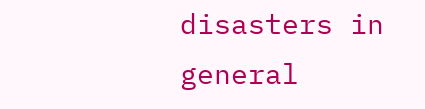disasters in general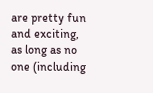are pretty fun and exciting, as long as no one (including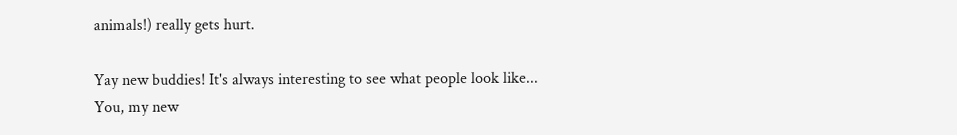animals!) really gets hurt.

Yay new buddies! It's always interesting to see what people look like... You, my new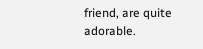friend, are quite adorable.